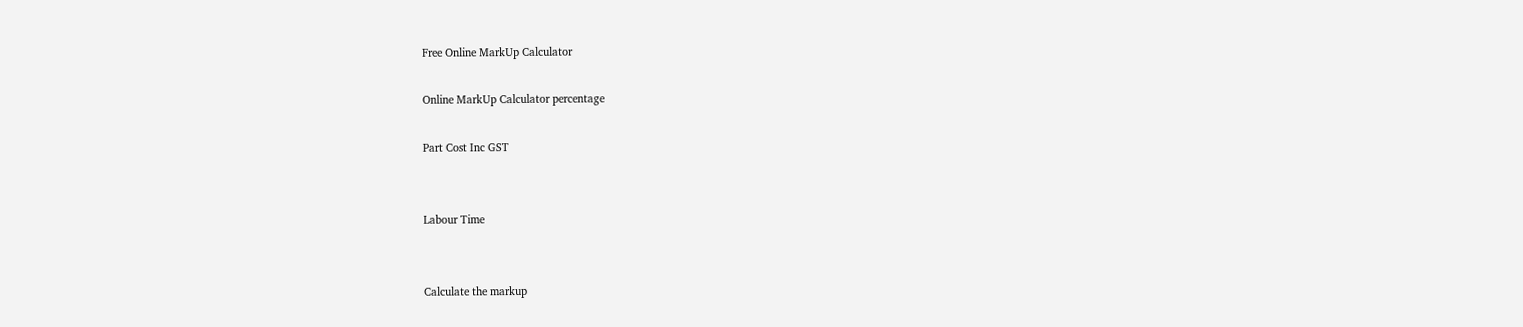Free Online MarkUp Calculator

Online MarkUp Calculator percentage

Part Cost Inc GST


Labour Time


Calculate the markup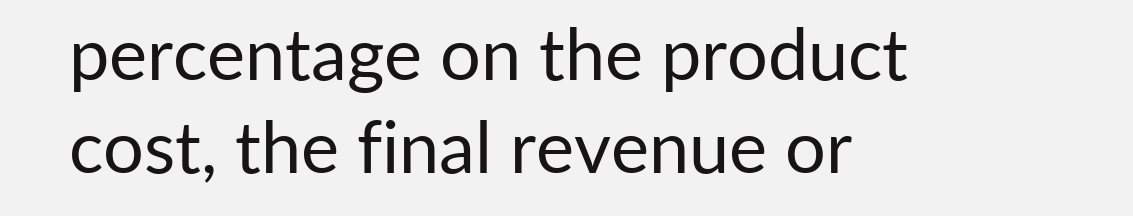percentage on the product cost, the final revenue or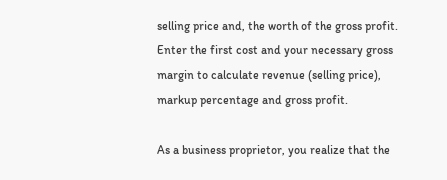selling price and, the worth of the gross profit. Enter the first cost and your necessary gross margin to calculate revenue (selling price), markup percentage and gross profit.

As a business proprietor, you realize that the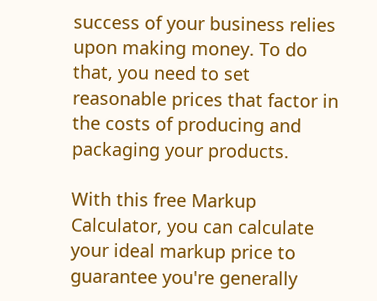success of your business relies upon making money. To do that, you need to set reasonable prices that factor in the costs of producing and packaging your products.

With this free Markup Calculator, you can calculate your ideal markup price to guarantee you're generally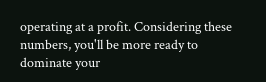operating at a profit. Considering these numbers, you'll be more ready to dominate your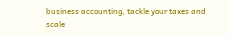business accounting, tackle your taxes and scale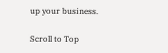up your business.

Scroll to Top